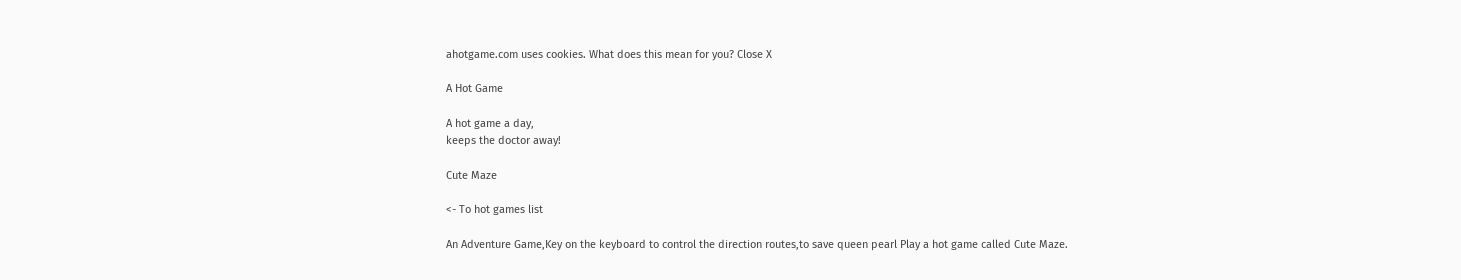ahotgame.com uses cookies. What does this mean for you? Close X

A Hot Game

A hot game a day,
keeps the doctor away!

Cute Maze

<- To hot games list

An Adventure Game,Key on the keyboard to control the direction routes,to save queen pearl Play a hot game called Cute Maze.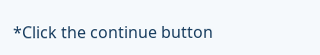*Click the continue button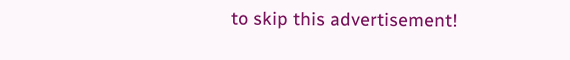to skip this advertisement!